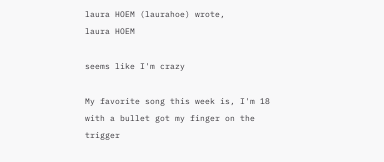laura HOEM (laurahoe) wrote,
laura HOEM

seems like I'm crazy

My favorite song this week is, I'm 18 with a bullet got my finger on the trigger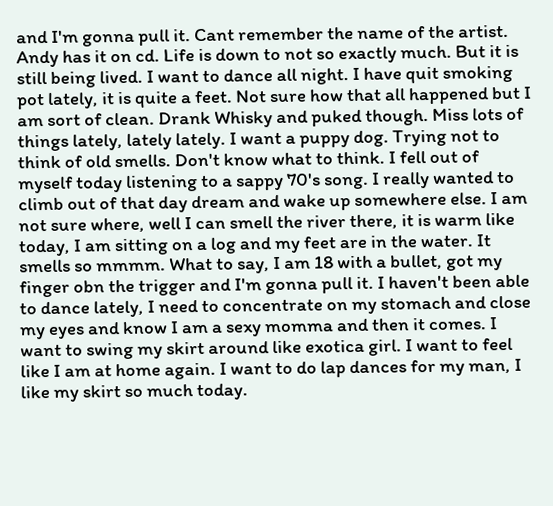and I'm gonna pull it. Cant remember the name of the artist. Andy has it on cd. Life is down to not so exactly much. But it is still being lived. I want to dance all night. I have quit smoking pot lately, it is quite a feet. Not sure how that all happened but I am sort of clean. Drank Whisky and puked though. Miss lots of things lately, lately lately. I want a puppy dog. Trying not to think of old smells. Don't know what to think. I fell out of myself today listening to a sappy 70's song. I really wanted to climb out of that day dream and wake up somewhere else. I am not sure where, well I can smell the river there, it is warm like today, I am sitting on a log and my feet are in the water. It smells so mmmm. What to say, I am 18 with a bullet, got my finger obn the trigger and I'm gonna pull it. I haven't been able to dance lately, I need to concentrate on my stomach and close my eyes and know I am a sexy momma and then it comes. I want to swing my skirt around like exotica girl. I want to feel like I am at home again. I want to do lap dances for my man, I like my skirt so much today.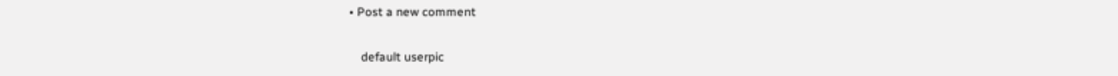• Post a new comment


    default userpic